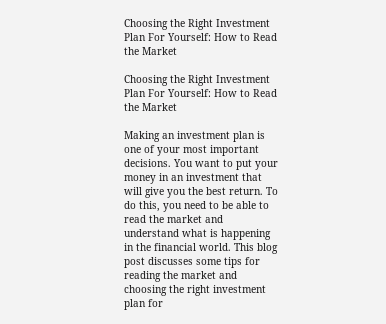Choosing the Right Investment Plan For Yourself: How to Read the Market

Choosing the Right Investment Plan For Yourself: How to Read the Market

Making an investment plan is one of your most important decisions. You want to put your money in an investment that will give you the best return. To do this, you need to be able to read the market and understand what is happening in the financial world. This blog post discusses some tips for reading the market and choosing the right investment plan for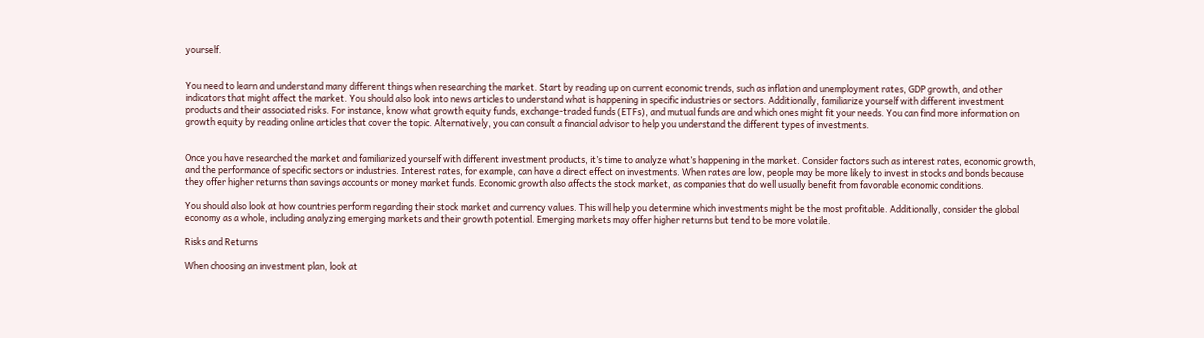yourself.


You need to learn and understand many different things when researching the market. Start by reading up on current economic trends, such as inflation and unemployment rates, GDP growth, and other indicators that might affect the market. You should also look into news articles to understand what is happening in specific industries or sectors. Additionally, familiarize yourself with different investment products and their associated risks. For instance, know what growth equity funds, exchange-traded funds (ETFs), and mutual funds are and which ones might fit your needs. You can find more information on growth equity by reading online articles that cover the topic. Alternatively, you can consult a financial advisor to help you understand the different types of investments.


Once you have researched the market and familiarized yourself with different investment products, it’s time to analyze what’s happening in the market. Consider factors such as interest rates, economic growth, and the performance of specific sectors or industries. Interest rates, for example, can have a direct effect on investments. When rates are low, people may be more likely to invest in stocks and bonds because they offer higher returns than savings accounts or money market funds. Economic growth also affects the stock market, as companies that do well usually benefit from favorable economic conditions.

You should also look at how countries perform regarding their stock market and currency values. This will help you determine which investments might be the most profitable. Additionally, consider the global economy as a whole, including analyzing emerging markets and their growth potential. Emerging markets may offer higher returns but tend to be more volatile.

Risks and Returns

When choosing an investment plan, look at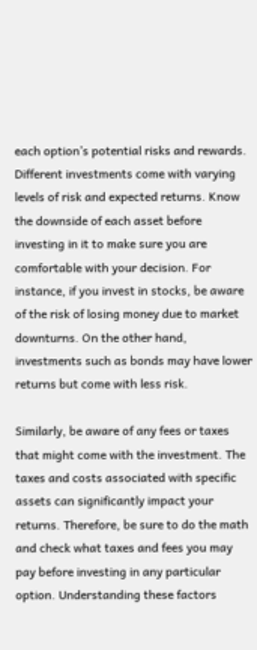each option’s potential risks and rewards. Different investments come with varying levels of risk and expected returns. Know the downside of each asset before investing in it to make sure you are comfortable with your decision. For instance, if you invest in stocks, be aware of the risk of losing money due to market downturns. On the other hand, investments such as bonds may have lower returns but come with less risk.

Similarly, be aware of any fees or taxes that might come with the investment. The taxes and costs associated with specific assets can significantly impact your returns. Therefore, be sure to do the math and check what taxes and fees you may pay before investing in any particular option. Understanding these factors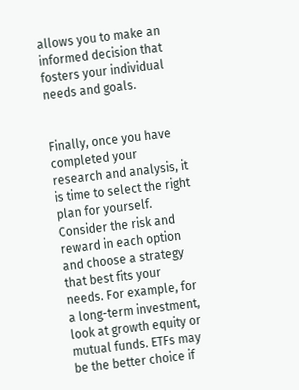allows you to make an informed decision that fosters your individual needs and goals.


Finally, once you have completed your research and analysis, it is time to select the right plan for yourself. Consider the risk and reward in each option and choose a strategy that best fits your needs. For example, for a long-term investment, look at growth equity or mutual funds. ETFs may be the better choice if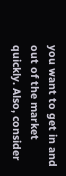you want to get in and out of the market quickly. Also, consider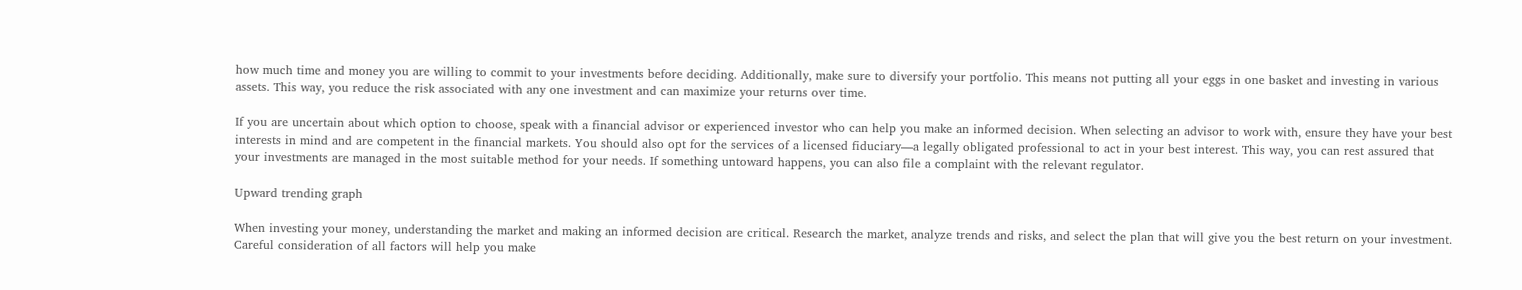how much time and money you are willing to commit to your investments before deciding. Additionally, make sure to diversify your portfolio. This means not putting all your eggs in one basket and investing in various assets. This way, you reduce the risk associated with any one investment and can maximize your returns over time.

If you are uncertain about which option to choose, speak with a financial advisor or experienced investor who can help you make an informed decision. When selecting an advisor to work with, ensure they have your best interests in mind and are competent in the financial markets. You should also opt for the services of a licensed fiduciary—a legally obligated professional to act in your best interest. This way, you can rest assured that your investments are managed in the most suitable method for your needs. If something untoward happens, you can also file a complaint with the relevant regulator.

Upward trending graph

When investing your money, understanding the market and making an informed decision are critical. Research the market, analyze trends and risks, and select the plan that will give you the best return on your investment. Careful consideration of all factors will help you make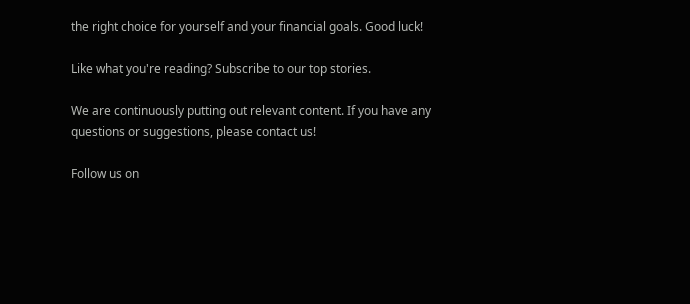the right choice for yourself and your financial goals. Good luck!

Like what you're reading? Subscribe to our top stories.

We are continuously putting out relevant content. If you have any questions or suggestions, please contact us!

Follow us on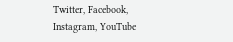Twitter, Facebook, Instagram, YouTube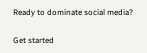Ready to dominate social media?

Get started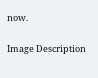now.

Image Description